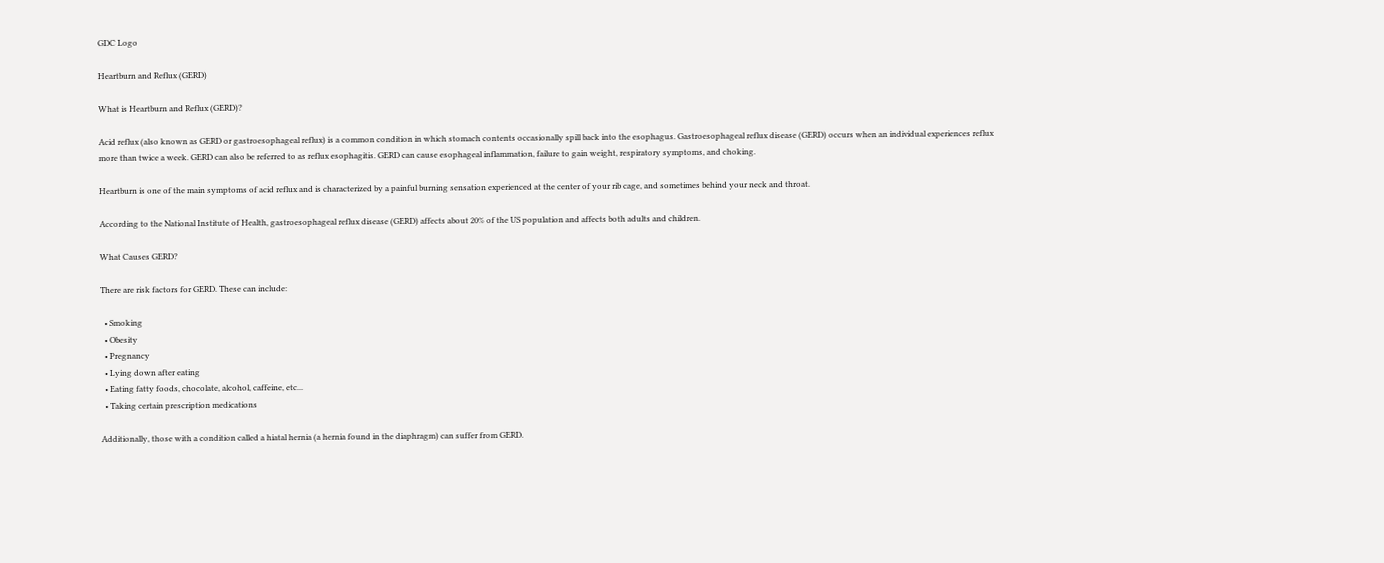GDC Logo

Heartburn and Reflux (GERD)

What is Heartburn and Reflux (GERD)?

Acid reflux (also known as GERD or gastroesophageal reflux) is a common condition in which stomach contents occasionally spill back into the esophagus. Gastroesophageal reflux disease (GERD) occurs when an individual experiences reflux more than twice a week. GERD can also be referred to as reflux esophagitis. GERD can cause esophageal inflammation, failure to gain weight, respiratory symptoms, and choking.

Heartburn is one of the main symptoms of acid reflux and is characterized by a painful burning sensation experienced at the center of your rib cage, and sometimes behind your neck and throat.

According to the National Institute of Health, gastroesophageal reflux disease (GERD) affects about 20% of the US population and affects both adults and children.

What Causes GERD?

There are risk factors for GERD. These can include:

  • Smoking
  • Obesity
  • Pregnancy
  • Lying down after eating
  • Eating fatty foods, chocolate, alcohol, caffeine, etc...
  • Taking certain prescription medications

Additionally, those with a condition called a hiatal hernia (a hernia found in the diaphragm) can suffer from GERD.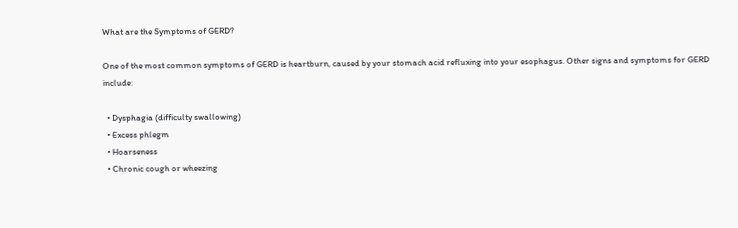What are the Symptoms of GERD?

One of the most common symptoms of GERD is heartburn, caused by your stomach acid refluxing into your esophagus. Other signs and symptoms for GERD include:

  • Dysphagia (difficulty swallowing)
  • Excess phlegm
  • Hoarseness
  • Chronic cough or wheezing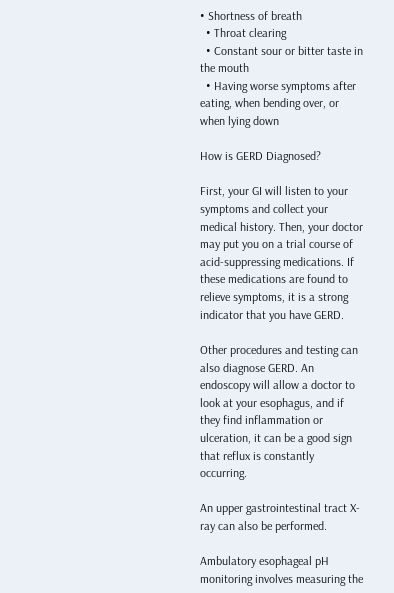• Shortness of breath
  • Throat clearing
  • Constant sour or bitter taste in the mouth
  • Having worse symptoms after eating, when bending over, or when lying down

How is GERD Diagnosed?

First, your GI will listen to your symptoms and collect your medical history. Then, your doctor may put you on a trial course of acid-suppressing medications. If these medications are found to relieve symptoms, it is a strong indicator that you have GERD.

Other procedures and testing can also diagnose GERD. An endoscopy will allow a doctor to look at your esophagus, and if they find inflammation or ulceration, it can be a good sign that reflux is constantly occurring.

An upper gastrointestinal tract X-ray can also be performed.

Ambulatory esophageal pH monitoring involves measuring the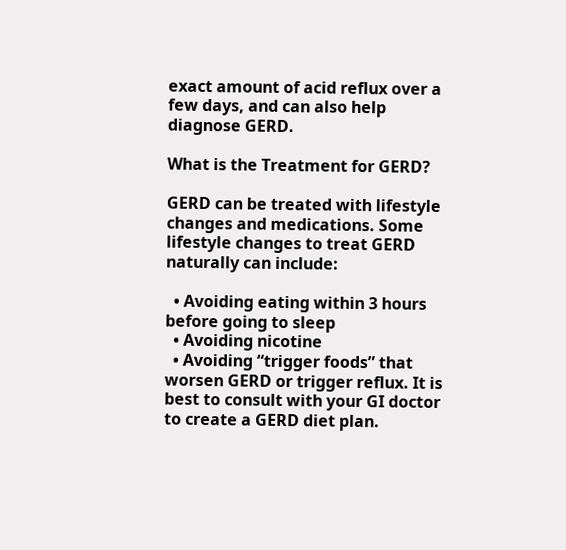exact amount of acid reflux over a few days, and can also help diagnose GERD.

What is the Treatment for GERD?

GERD can be treated with lifestyle changes and medications. Some lifestyle changes to treat GERD naturally can include:

  • Avoiding eating within 3 hours before going to sleep
  • Avoiding nicotine
  • Avoiding “trigger foods” that worsen GERD or trigger reflux. It is best to consult with your GI doctor to create a GERD diet plan.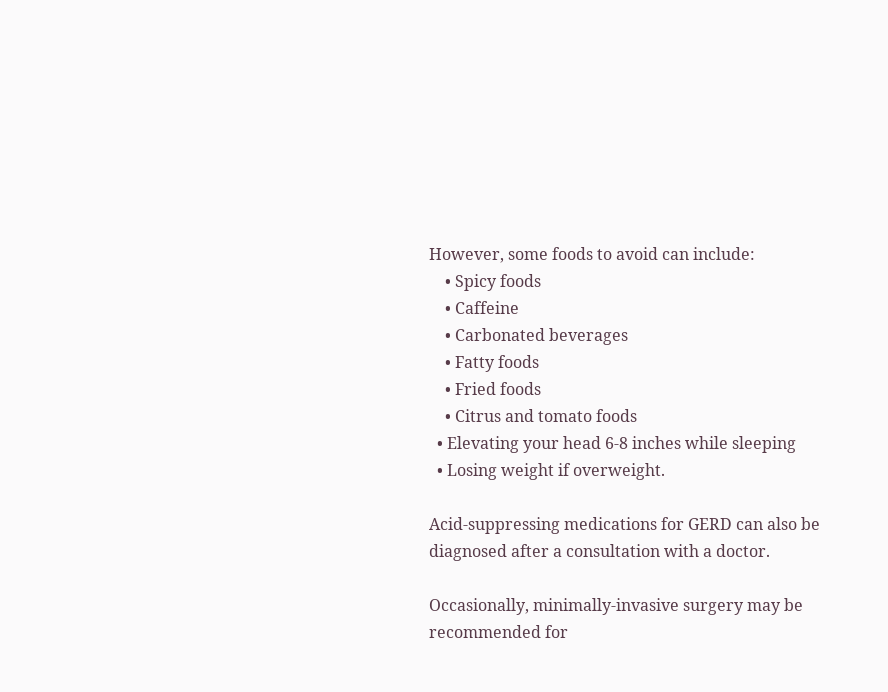However, some foods to avoid can include:
    • Spicy foods
    • Caffeine
    • Carbonated beverages
    • Fatty foods
    • Fried foods
    • Citrus and tomato foods
  • Elevating your head 6-8 inches while sleeping
  • Losing weight if overweight.

Acid-suppressing medications for GERD can also be diagnosed after a consultation with a doctor.

Occasionally, minimally-invasive surgery may be recommended for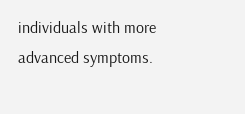individuals with more advanced symptoms.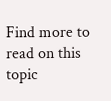Find more to read on this topic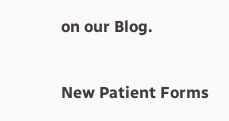on our Blog.

New Patient Forms